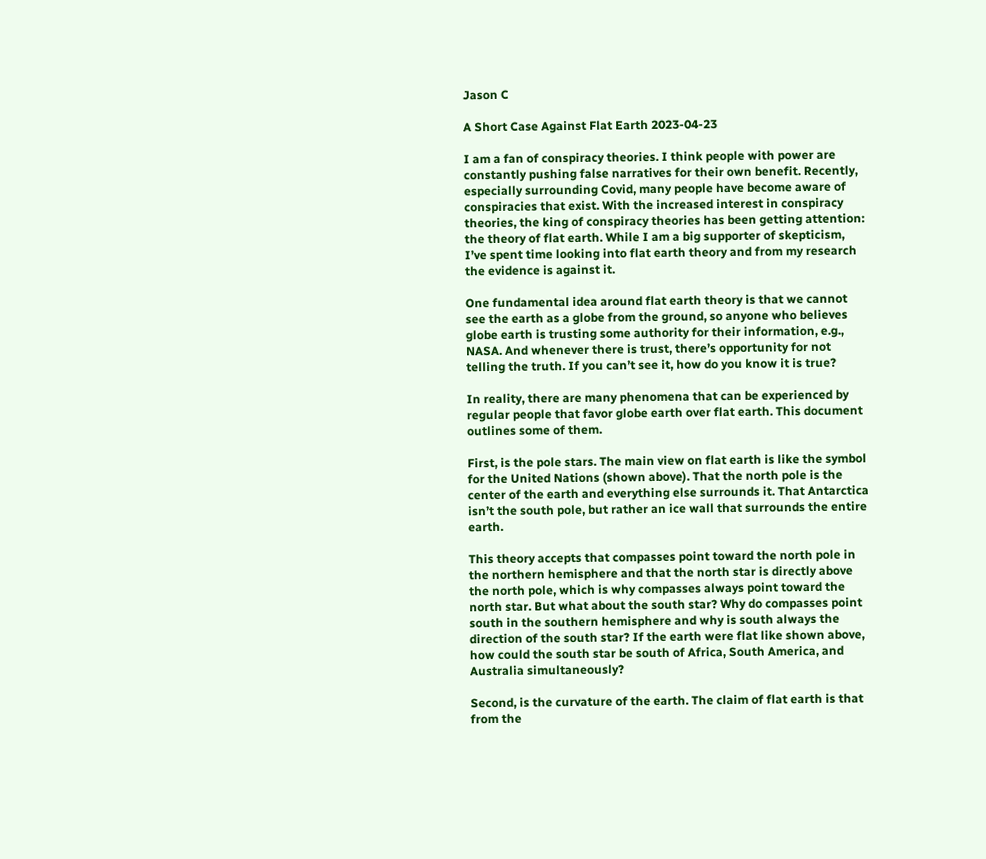Jason C

A Short Case Against Flat Earth 2023-04-23

I am a fan of conspiracy theories. I think people with power are constantly pushing false narratives for their own benefit. Recently, especially surrounding Covid, many people have become aware of conspiracies that exist. With the increased interest in conspiracy theories, the king of conspiracy theories has been getting attention: the theory of flat earth. While I am a big supporter of skepticism, I’ve spent time looking into flat earth theory and from my research the evidence is against it.

One fundamental idea around flat earth theory is that we cannot see the earth as a globe from the ground, so anyone who believes globe earth is trusting some authority for their information, e.g., NASA. And whenever there is trust, there’s opportunity for not telling the truth. If you can’t see it, how do you know it is true?

In reality, there are many phenomena that can be experienced by regular people that favor globe earth over flat earth. This document outlines some of them.

First, is the pole stars. The main view on flat earth is like the symbol for the United Nations (shown above). That the north pole is the center of the earth and everything else surrounds it. That Antarctica isn’t the south pole, but rather an ice wall that surrounds the entire earth.

This theory accepts that compasses point toward the north pole in the northern hemisphere and that the north star is directly above the north pole, which is why compasses always point toward the north star. But what about the south star? Why do compasses point south in the southern hemisphere and why is south always the direction of the south star? If the earth were flat like shown above, how could the south star be south of Africa, South America, and Australia simultaneously?

Second, is the curvature of the earth. The claim of flat earth is that from the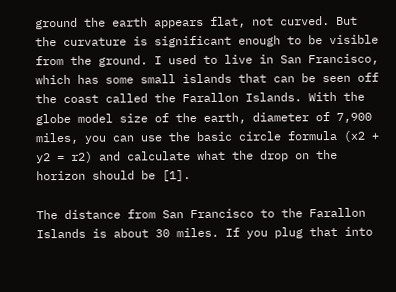ground the earth appears flat, not curved. But the curvature is significant enough to be visible from the ground. I used to live in San Francisco, which has some small islands that can be seen off the coast called the Farallon Islands. With the globe model size of the earth, diameter of 7,900 miles, you can use the basic circle formula (x2 + y2 = r2) and calculate what the drop on the horizon should be [1].

The distance from San Francisco to the Farallon Islands is about 30 miles. If you plug that into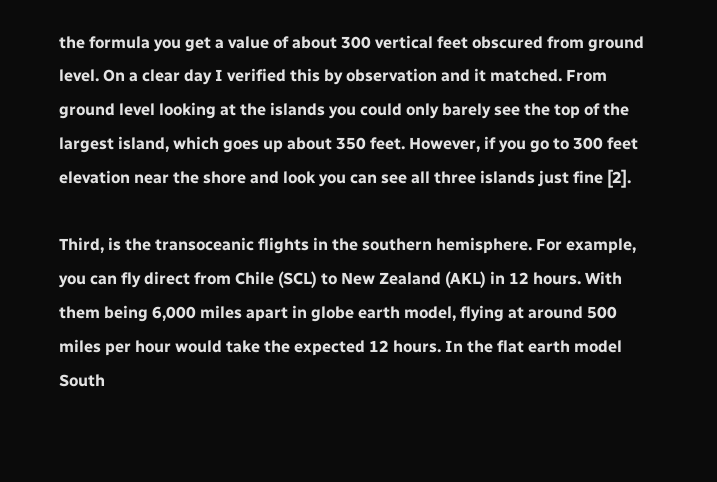the formula you get a value of about 300 vertical feet obscured from ground level. On a clear day I verified this by observation and it matched. From ground level looking at the islands you could only barely see the top of the largest island, which goes up about 350 feet. However, if you go to 300 feet elevation near the shore and look you can see all three islands just fine [2].

Third, is the transoceanic flights in the southern hemisphere. For example, you can fly direct from Chile (SCL) to New Zealand (AKL) in 12 hours. With them being 6,000 miles apart in globe earth model, flying at around 500 miles per hour would take the expected 12 hours. In the flat earth model South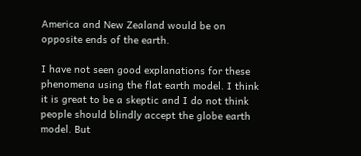America and New Zealand would be on opposite ends of the earth.

I have not seen good explanations for these phenomena using the flat earth model. I think it is great to be a skeptic and I do not think people should blindly accept the globe earth model. But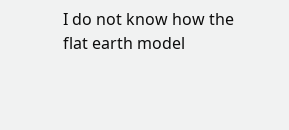I do not know how the flat earth model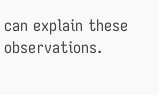can explain these observations.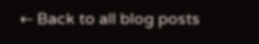← Back to all blog posts